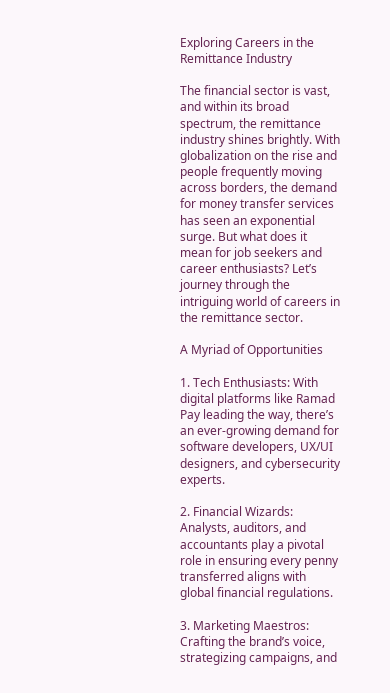Exploring Careers in the Remittance Industry

The financial sector is vast, and within its broad spectrum, the remittance industry shines brightly. With globalization on the rise and people frequently moving across borders, the demand for money transfer services has seen an exponential surge. But what does it mean for job seekers and career enthusiasts? Let’s journey through the intriguing world of careers in the remittance sector.

A Myriad of Opportunities

1. Tech Enthusiasts: With digital platforms like Ramad Pay leading the way, there’s an ever-growing demand for software developers, UX/UI designers, and cybersecurity experts.

2. Financial Wizards: Analysts, auditors, and accountants play a pivotal role in ensuring every penny transferred aligns with global financial regulations.

3. Marketing Maestros: Crafting the brand’s voice, strategizing campaigns, and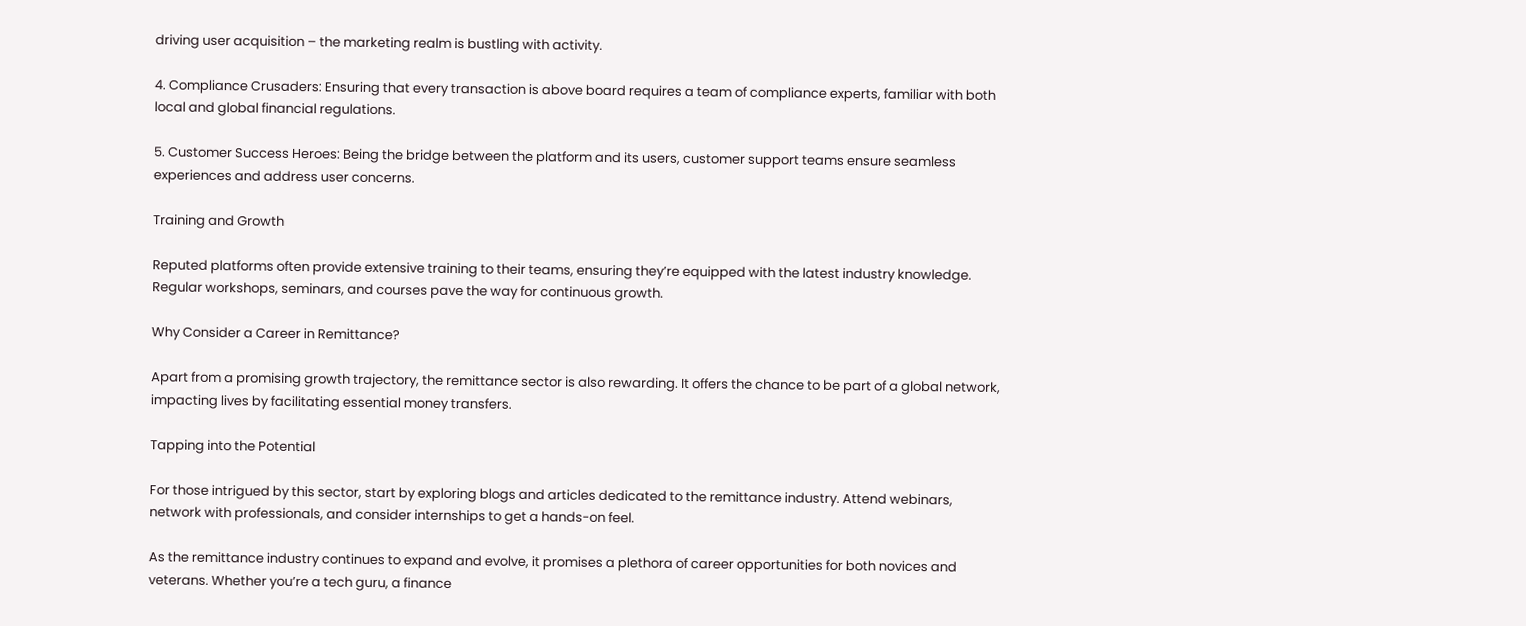driving user acquisition – the marketing realm is bustling with activity.

4. Compliance Crusaders: Ensuring that every transaction is above board requires a team of compliance experts, familiar with both local and global financial regulations.

5. Customer Success Heroes: Being the bridge between the platform and its users, customer support teams ensure seamless experiences and address user concerns.

Training and Growth

Reputed platforms often provide extensive training to their teams, ensuring they’re equipped with the latest industry knowledge. Regular workshops, seminars, and courses pave the way for continuous growth.

Why Consider a Career in Remittance?

Apart from a promising growth trajectory, the remittance sector is also rewarding. It offers the chance to be part of a global network, impacting lives by facilitating essential money transfers.

Tapping into the Potential

For those intrigued by this sector, start by exploring blogs and articles dedicated to the remittance industry. Attend webinars, network with professionals, and consider internships to get a hands-on feel.

As the remittance industry continues to expand and evolve, it promises a plethora of career opportunities for both novices and veterans. Whether you’re a tech guru, a finance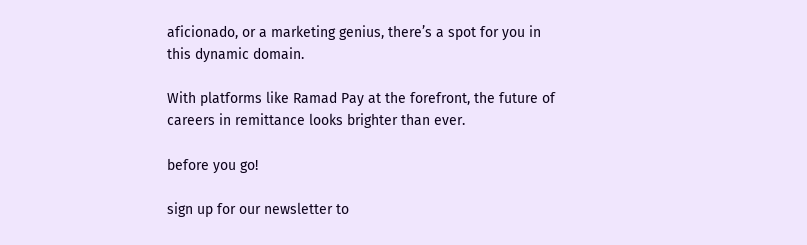aficionado, or a marketing genius, there’s a spot for you in this dynamic domain.

With platforms like Ramad Pay at the forefront, the future of careers in remittance looks brighter than ever.

before you go!

sign up for our newsletter to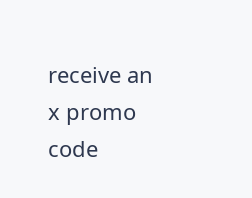receive an x promo code